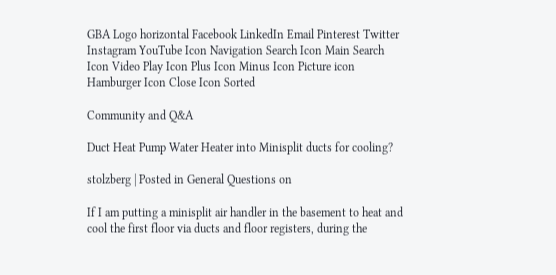GBA Logo horizontal Facebook LinkedIn Email Pinterest Twitter Instagram YouTube Icon Navigation Search Icon Main Search Icon Video Play Icon Plus Icon Minus Icon Picture icon Hamburger Icon Close Icon Sorted

Community and Q&A

Duct Heat Pump Water Heater into Minisplit ducts for cooling?

stolzberg | Posted in General Questions on

If I am putting a minisplit air handler in the basement to heat and cool the first floor via ducts and floor registers, during the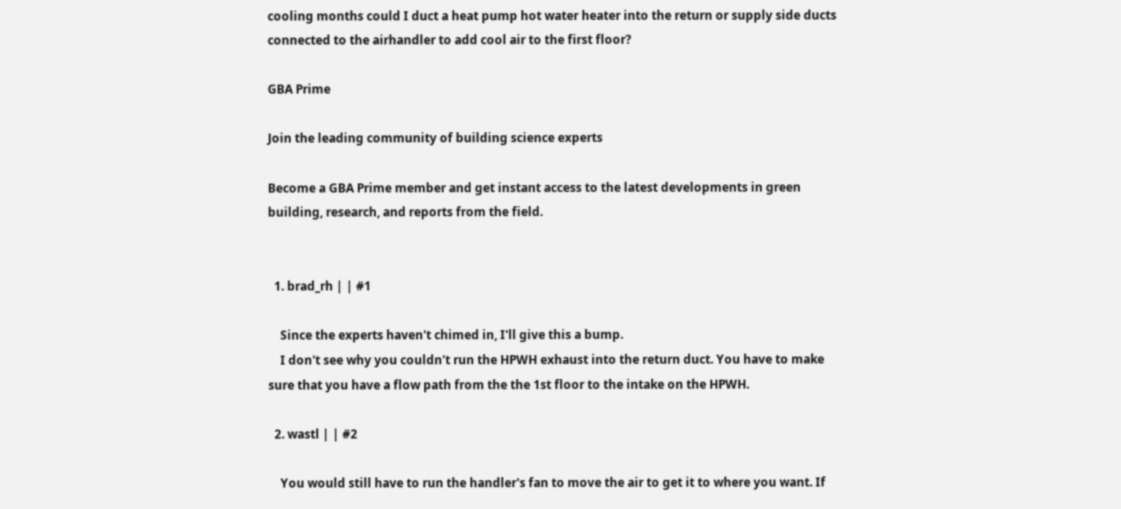cooling months could I duct a heat pump hot water heater into the return or supply side ducts connected to the airhandler to add cool air to the first floor?

GBA Prime

Join the leading community of building science experts

Become a GBA Prime member and get instant access to the latest developments in green building, research, and reports from the field.


  1. brad_rh | | #1

    Since the experts haven't chimed in, I'll give this a bump.
    I don't see why you couldn't run the HPWH exhaust into the return duct. You have to make sure that you have a flow path from the the 1st floor to the intake on the HPWH.

  2. wastl | | #2

    You would still have to run the handler's fan to move the air to get it to where you want. If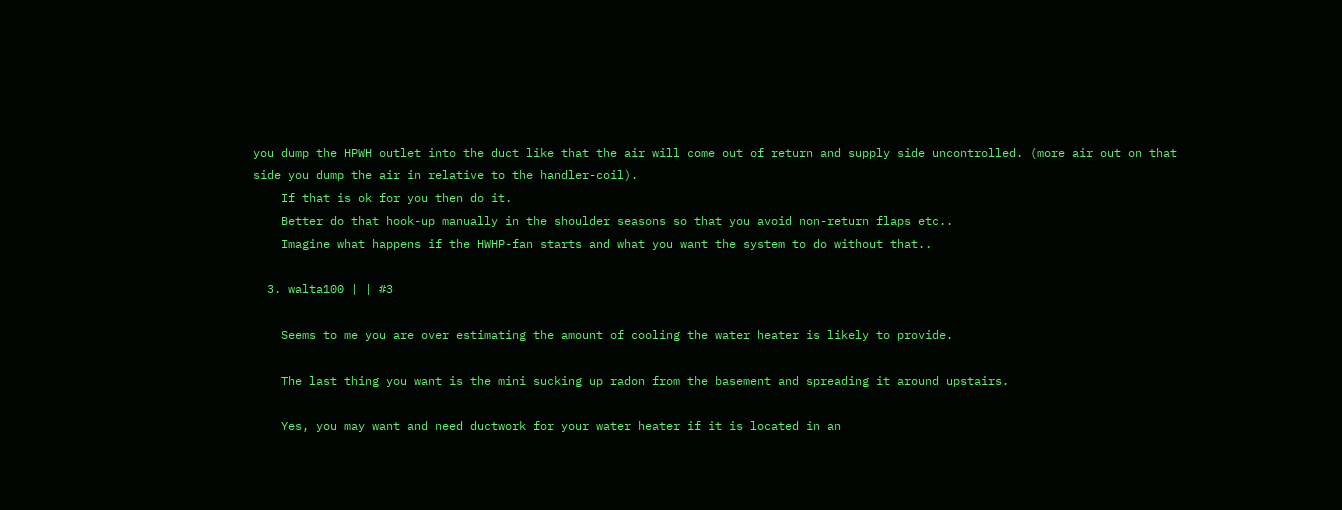you dump the HPWH outlet into the duct like that the air will come out of return and supply side uncontrolled. (more air out on that side you dump the air in relative to the handler-coil).
    If that is ok for you then do it.
    Better do that hook-up manually in the shoulder seasons so that you avoid non-return flaps etc..
    Imagine what happens if the HWHP-fan starts and what you want the system to do without that..

  3. walta100 | | #3

    Seems to me you are over estimating the amount of cooling the water heater is likely to provide.

    The last thing you want is the mini sucking up radon from the basement and spreading it around upstairs.

    Yes, you may want and need ductwork for your water heater if it is located in an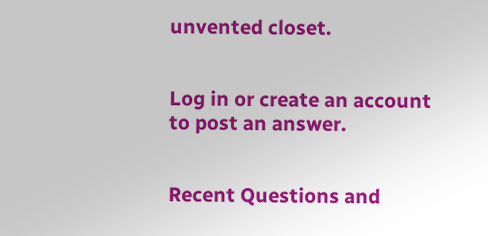unvented closet.


Log in or create an account to post an answer.


Recent Questions and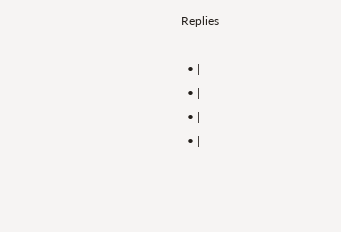Replies

  • |
  • |
  • |
  • |